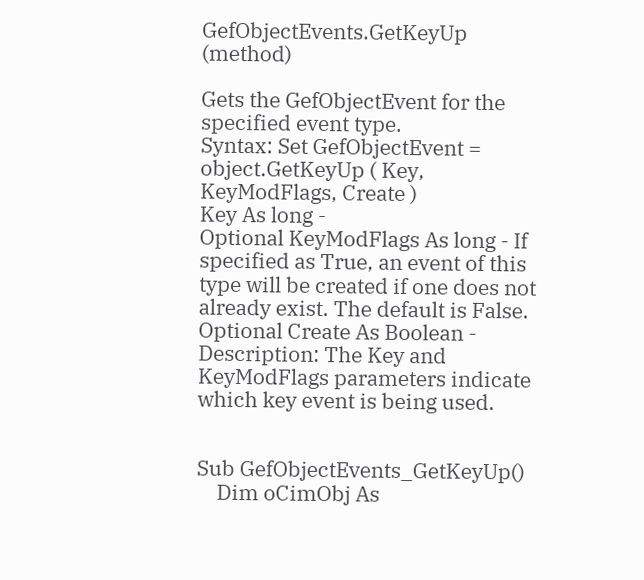GefObjectEvents.GetKeyUp (method)

Gets the GefObjectEvent for the specified event type.
Syntax: Set GefObjectEvent = object.GetKeyUp ( Key, KeyModFlags, Create )
Key As long -
Optional KeyModFlags As long - If specified as True, an event of this type will be created if one does not already exist. The default is False.
Optional Create As Boolean -
Description: The Key and KeyModFlags parameters indicate which key event is being used.


Sub GefObjectEvents_GetKeyUp()
    Dim oCimObj As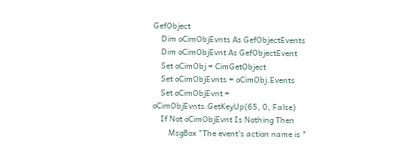GefObject
    Dim oCimObjEvnts As GefObjectEvents
    Dim oCimObjEvnt As GefObjectEvent
    Set oCimObj = CimGetObject
    Set oCimObjEvnts = oCimObj.Events
    Set oCimObjEvnt = oCimObjEvnts.GetKeyUp(65, 0, False)
    If Not oCimObjEvnt Is Nothing Then
        MsgBox "The event's action name is "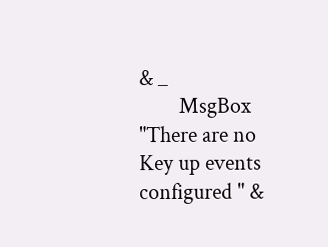& _
        MsgBox "There are no Key up events configured " &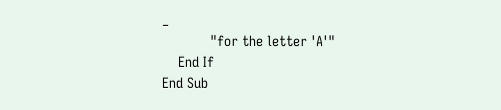_
            "for the letter 'A'"
    End If
End Sub